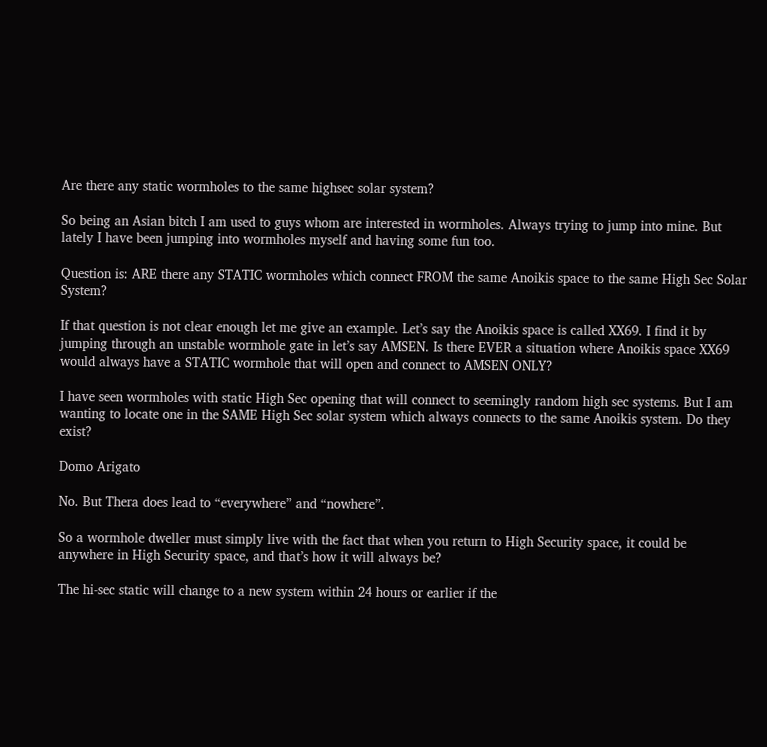Are there any static wormholes to the same highsec solar system?

So being an Asian bitch I am used to guys whom are interested in wormholes. Always trying to jump into mine. But lately I have been jumping into wormholes myself and having some fun too.

Question is: ARE there any STATIC wormholes which connect FROM the same Anoikis space to the same High Sec Solar System?

If that question is not clear enough let me give an example. Let’s say the Anoikis space is called XX69. I find it by jumping through an unstable wormhole gate in let’s say AMSEN. Is there EVER a situation where Anoikis space XX69 would always have a STATIC wormhole that will open and connect to AMSEN ONLY?

I have seen wormholes with static High Sec opening that will connect to seemingly random high sec systems. But I am wanting to locate one in the SAME High Sec solar system which always connects to the same Anoikis system. Do they exist?

Domo Arigato

No. But Thera does lead to “everywhere” and “nowhere”.

So a wormhole dweller must simply live with the fact that when you return to High Security space, it could be anywhere in High Security space, and that’s how it will always be?

The hi-sec static will change to a new system within 24 hours or earlier if the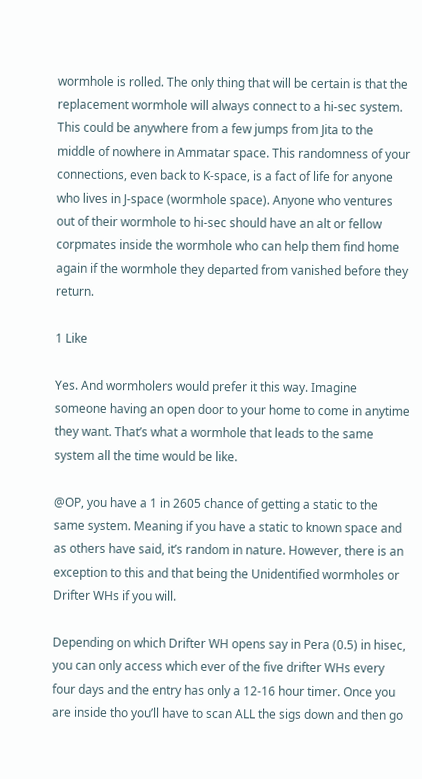wormhole is rolled. The only thing that will be certain is that the replacement wormhole will always connect to a hi-sec system. This could be anywhere from a few jumps from Jita to the middle of nowhere in Ammatar space. This randomness of your connections, even back to K-space, is a fact of life for anyone who lives in J-space (wormhole space). Anyone who ventures out of their wormhole to hi-sec should have an alt or fellow corpmates inside the wormhole who can help them find home again if the wormhole they departed from vanished before they return.

1 Like

Yes. And wormholers would prefer it this way. Imagine someone having an open door to your home to come in anytime they want. That’s what a wormhole that leads to the same system all the time would be like.

@OP, you have a 1 in 2605 chance of getting a static to the same system. Meaning if you have a static to known space and as others have said, it’s random in nature. However, there is an exception to this and that being the Unidentified wormholes or Drifter WHs if you will.

Depending on which Drifter WH opens say in Pera (0.5) in hisec, you can only access which ever of the five drifter WHs every four days and the entry has only a 12-16 hour timer. Once you are inside tho you’ll have to scan ALL the sigs down and then go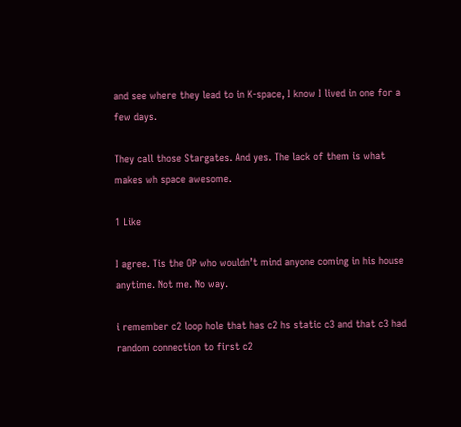and see where they lead to in K-space, I know I lived in one for a few days.

They call those Stargates. And yes. The lack of them is what makes wh space awesome.

1 Like

I agree. Tis the OP who wouldn’t mind anyone coming in his house anytime. Not me. No way.

i remember c2 loop hole that has c2 hs static c3 and that c3 had random connection to first c2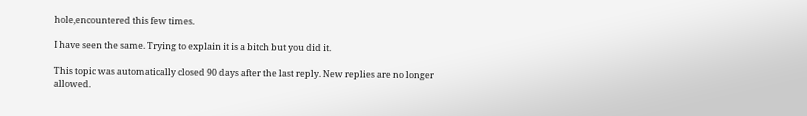hole,encountered this few times.

I have seen the same. Trying to explain it is a bitch but you did it.

This topic was automatically closed 90 days after the last reply. New replies are no longer allowed.